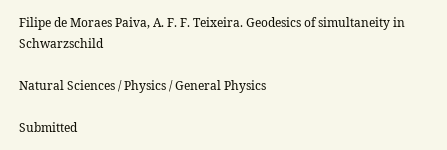Filipe de Moraes Paiva, A. F. F. Teixeira. Geodesics of simultaneity in Schwarzschild

Natural Sciences / Physics / General Physics

Submitted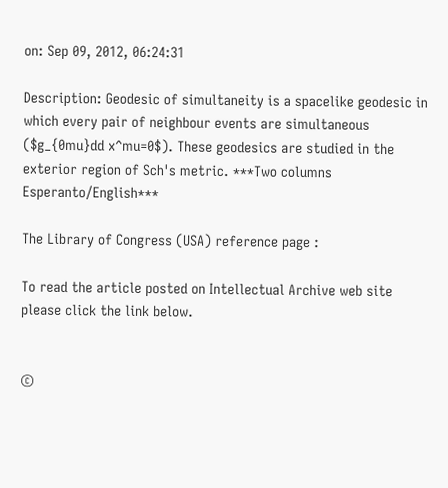on: Sep 09, 2012, 06:24:31

Description: Geodesic of simultaneity is a spacelike geodesic in which every pair of neighbour events are simultaneous ($g_{0mu}dd x^mu=0$). These geodesics are studied in the exterior region of Sch's metric. ***Two columns Esperanto/English***

The Library of Congress (USA) reference page :

To read the article posted on Intellectual Archive web site please click the link below.


©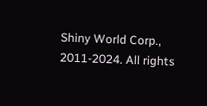Shiny World Corp., 2011-2024. All rights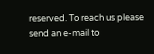reserved. To reach us please send an e-mail to